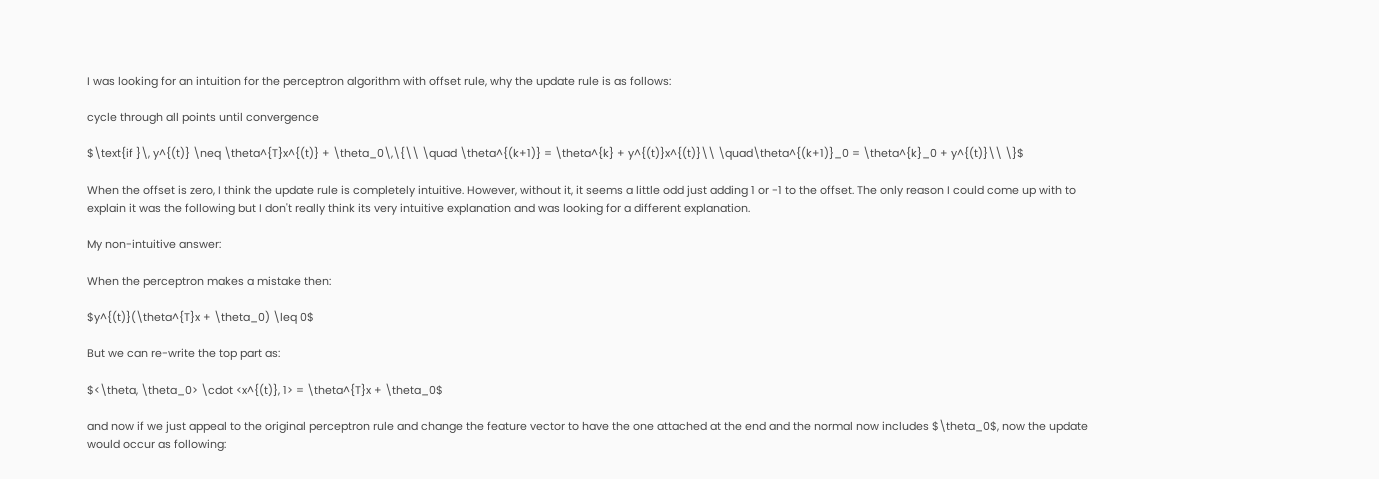I was looking for an intuition for the perceptron algorithm with offset rule, why the update rule is as follows:

cycle through all points until convergence

$\text{if }\, y^{(t)} \neq \theta^{T}x^{(t)} + \theta_0\,\{\\ \quad \theta^{(k+1)} = \theta^{k} + y^{(t)}x^{(t)}\\ \quad\theta^{(k+1)}_0 = \theta^{k}_0 + y^{(t)}\\ \}$

When the offset is zero, I think the update rule is completely intuitive. However, without it, it seems a little odd just adding 1 or -1 to the offset. The only reason I could come up with to explain it was the following but I don't really think its very intuitive explanation and was looking for a different explanation.

My non-intuitive answer:

When the perceptron makes a mistake then:

$y^{(t)}(\theta^{T}x + \theta_0) \leq 0$

But we can re-write the top part as:

$<\theta, \theta_0> \cdot <x^{(t)}, 1> = \theta^{T}x + \theta_0$

and now if we just appeal to the original perceptron rule and change the feature vector to have the one attached at the end and the normal now includes $\theta_0$, now the update would occur as following: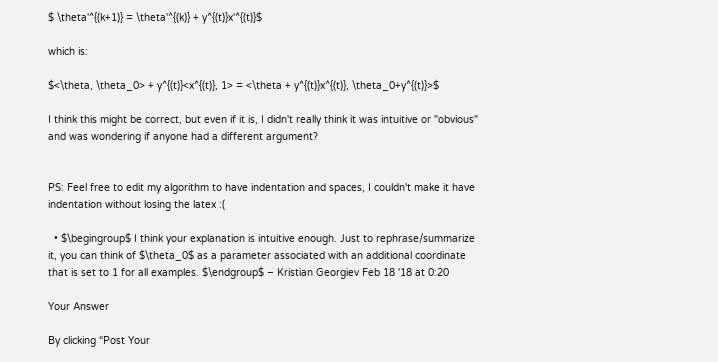$ \theta'^{(k+1)} = \theta'^{(k)} + y^{(t)}x'^{(t)}$

which is:

$<\theta, \theta_0> + y^{(t)}<x^{(t)}, 1> = <\theta + y^{(t)}x^{(t)}, \theta_0+y^{(t)}>$

I think this might be correct, but even if it is, I didn't really think it was intuitive or "obvious" and was wondering if anyone had a different argument?


PS: Feel free to edit my algorithm to have indentation and spaces, I couldn't make it have indentation without losing the latex :(

  • $\begingroup$ I think your explanation is intuitive enough. Just to rephrase/summarize it, you can think of $\theta_0$ as a parameter associated with an additional coordinate that is set to 1 for all examples. $\endgroup$ – Kristian Georgiev Feb 18 '18 at 0:20

Your Answer

By clicking “Post Your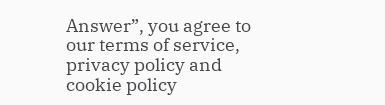Answer”, you agree to our terms of service, privacy policy and cookie policy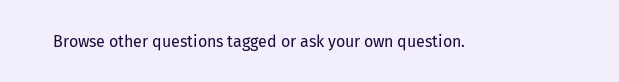Browse other questions tagged or ask your own question.